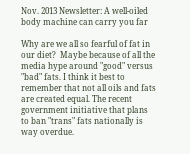Nov. 2013 Newsletter: A well-oiled body machine can carry you far

Why are we all so fearful of fat in our diet?  Maybe because of all the media hype around "good" versus "bad" fats. I think it best to remember that not all oils and fats are created equal. The recent government initiative that plans to ban "trans" fats nationally is way overdue.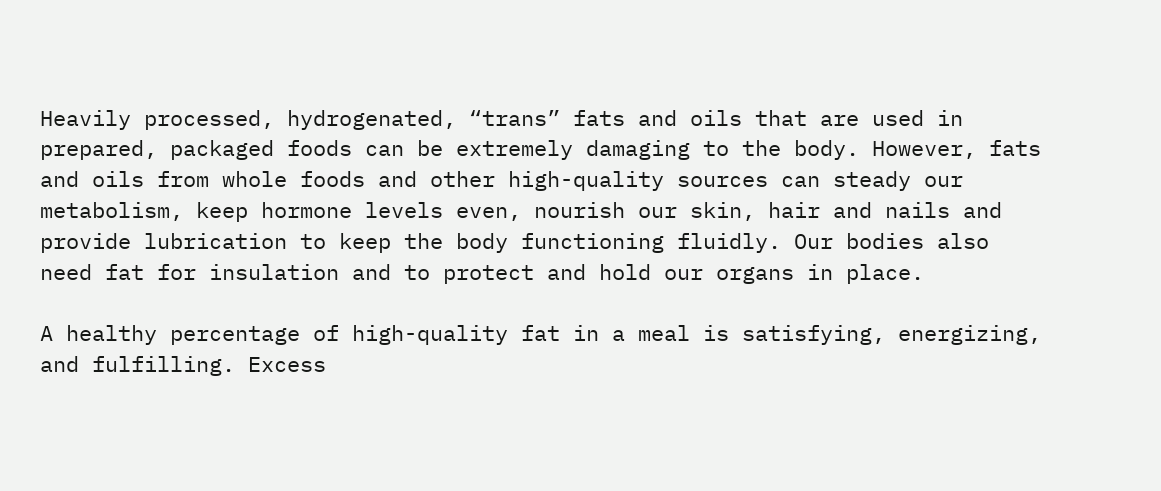Heavily processed, hydrogenated, “trans” fats and oils that are used in prepared, packaged foods can be extremely damaging to the body. However, fats and oils from whole foods and other high-quality sources can steady our metabolism, keep hormone levels even, nourish our skin, hair and nails and provide lubrication to keep the body functioning fluidly. Our bodies also need fat for insulation and to protect and hold our organs in place.

A healthy percentage of high-quality fat in a meal is satisfying, energizing, and fulfilling. Excess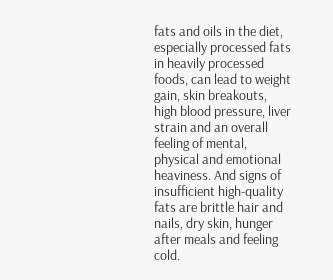fats and oils in the diet, especially processed fats in heavily processed foods, can lead to weight gain, skin breakouts, high blood pressure, liver strain and an overall feeling of mental, physical and emotional heaviness. And signs of insufficient high-quality fats are brittle hair and nails, dry skin, hunger after meals and feeling cold.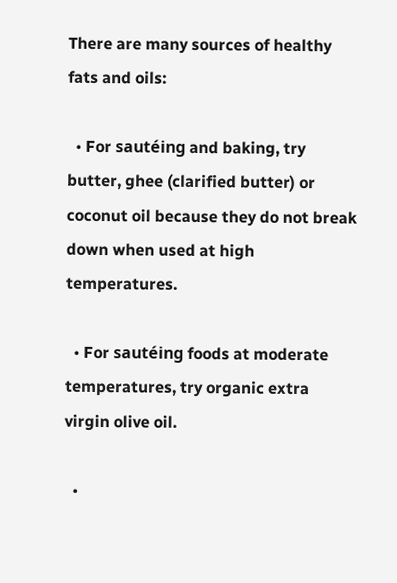There are many sources of healthy fats and oils:

  • For sautéing and baking, try butter, ghee (clarified butter) or coconut oil because they do not break down when used at high temperatures.

  • For sautéing foods at moderate temperatures, try organic extra virgin olive oil.

  •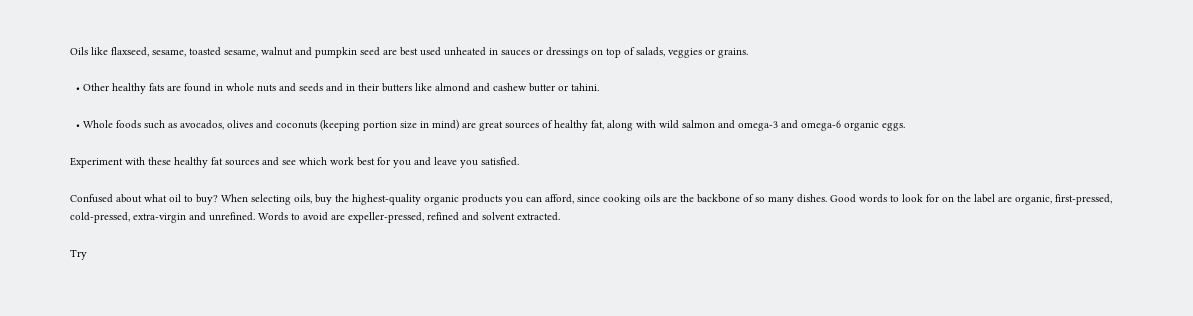Oils like flaxseed, sesame, toasted sesame, walnut and pumpkin seed are best used unheated in sauces or dressings on top of salads, veggies or grains.

  • Other healthy fats are found in whole nuts and seeds and in their butters like almond and cashew butter or tahini.

  • Whole foods such as avocados, olives and coconuts (keeping portion size in mind) are great sources of healthy fat, along with wild salmon and omega-3 and omega-6 organic eggs.

Experiment with these healthy fat sources and see which work best for you and leave you satisfied.

Confused about what oil to buy? When selecting oils, buy the highest-quality organic products you can afford, since cooking oils are the backbone of so many dishes. Good words to look for on the label are organic, first-pressed, cold-pressed, extra-virgin and unrefined. Words to avoid are expeller-pressed, refined and solvent extracted.

Try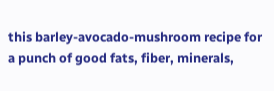this barley-avocado-mushroom recipe for a punch of good fats, fiber, minerals,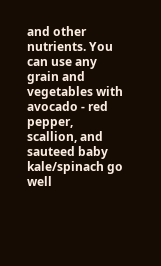and other nutrients. You can use any grain and vegetables with avocado - red pepper, scallion, and sauteed baby kale/spinach go well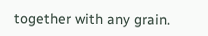together with any grain.